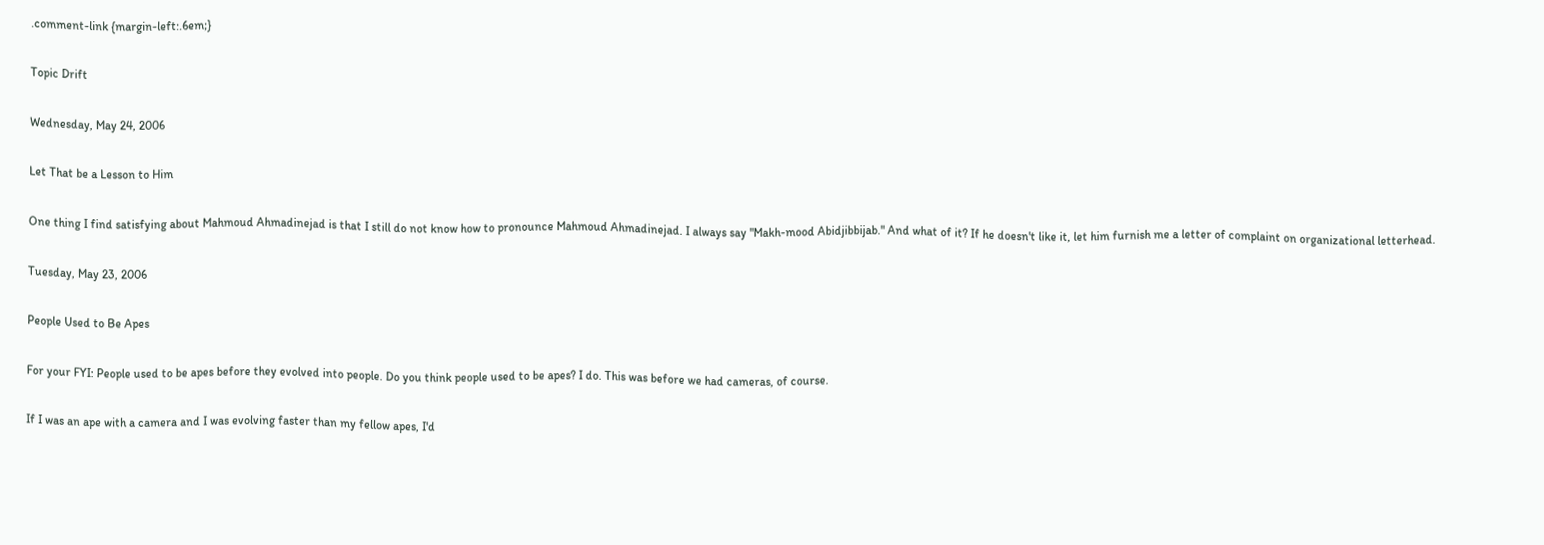.comment-link {margin-left:.6em;}

Topic Drift

Wednesday, May 24, 2006

Let That be a Lesson to Him

One thing I find satisfying about Mahmoud Ahmadinejad is that I still do not know how to pronounce Mahmoud Ahmadinejad. I always say "Makh-mood Abidjibbijab." And what of it? If he doesn't like it, let him furnish me a letter of complaint on organizational letterhead.

Tuesday, May 23, 2006

People Used to Be Apes

For your FYI: People used to be apes before they evolved into people. Do you think people used to be apes? I do. This was before we had cameras, of course.

If I was an ape with a camera and I was evolving faster than my fellow apes, I'd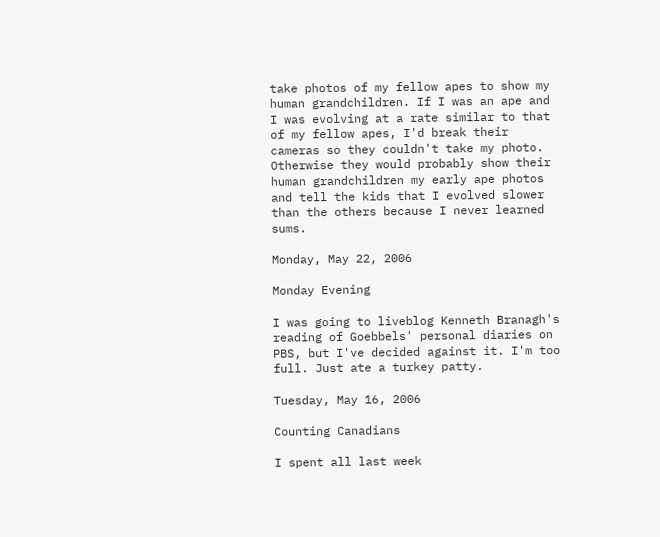take photos of my fellow apes to show my human grandchildren. If I was an ape and I was evolving at a rate similar to that of my fellow apes, I'd break their cameras so they couldn't take my photo. Otherwise they would probably show their human grandchildren my early ape photos and tell the kids that I evolved slower than the others because I never learned sums.

Monday, May 22, 2006

Monday Evening

I was going to liveblog Kenneth Branagh's reading of Goebbels' personal diaries on PBS, but I've decided against it. I'm too full. Just ate a turkey patty.

Tuesday, May 16, 2006

Counting Canadians

I spent all last week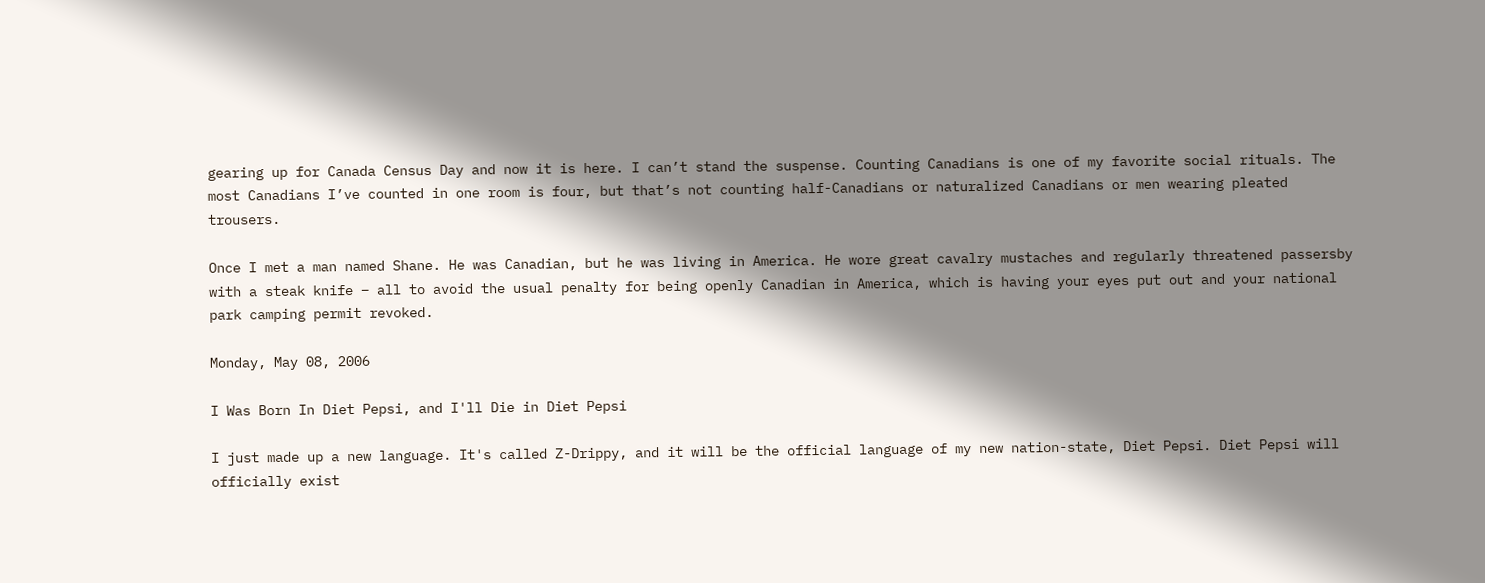gearing up for Canada Census Day and now it is here. I can’t stand the suspense. Counting Canadians is one of my favorite social rituals. The most Canadians I’ve counted in one room is four, but that’s not counting half-Canadians or naturalized Canadians or men wearing pleated trousers.

Once I met a man named Shane. He was Canadian, but he was living in America. He wore great cavalry mustaches and regularly threatened passersby with a steak knife – all to avoid the usual penalty for being openly Canadian in America, which is having your eyes put out and your national park camping permit revoked.

Monday, May 08, 2006

I Was Born In Diet Pepsi, and I'll Die in Diet Pepsi

I just made up a new language. It's called Z-Drippy, and it will be the official language of my new nation-state, Diet Pepsi. Diet Pepsi will officially exist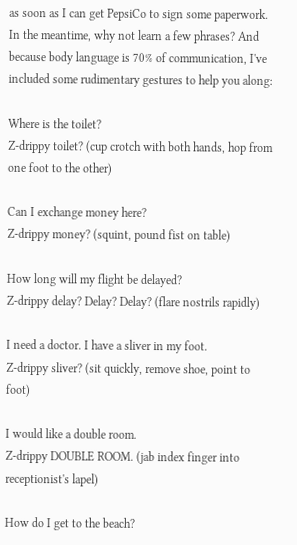as soon as I can get PepsiCo to sign some paperwork. In the meantime, why not learn a few phrases? And because body language is 70% of communication, I've included some rudimentary gestures to help you along:

Where is the toilet?
Z-drippy toilet? (cup crotch with both hands, hop from one foot to the other)

Can I exchange money here?
Z-drippy money? (squint, pound fist on table)

How long will my flight be delayed?
Z-drippy delay? Delay? Delay? (flare nostrils rapidly)

I need a doctor. I have a sliver in my foot.
Z-drippy sliver? (sit quickly, remove shoe, point to foot)

I would like a double room.
Z-drippy DOUBLE ROOM. (jab index finger into receptionist's lapel)

How do I get to the beach?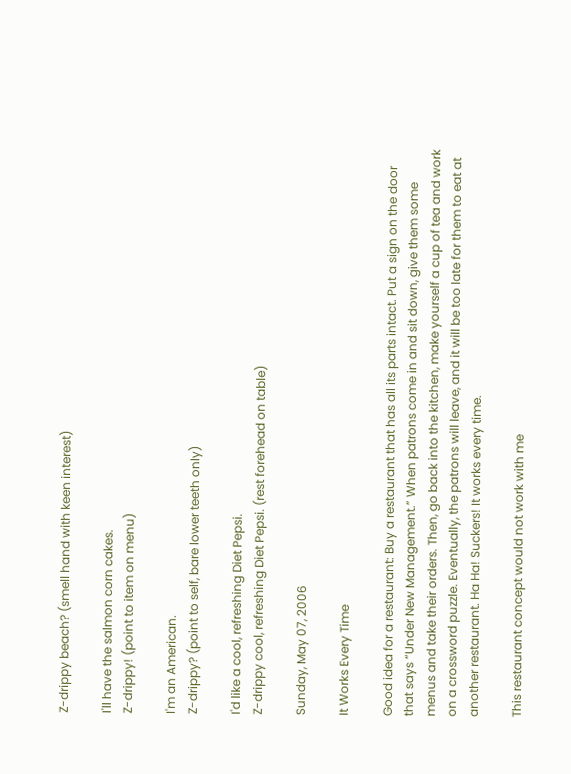Z-drippy beach? (smell hand with keen interest)

I'll have the salmon corn cakes.
Z-drippy! (point to item on menu)

I'm an American.
Z-drippy? (point to self, bare lower teeth only)

I'd like a cool, refreshing Diet Pepsi.
Z-drippy cool, refreshing Diet Pepsi. (rest forehead on table)

Sunday, May 07, 2006

It Works Every Time

Good idea for a restaurant: Buy a restaurant that has all its parts intact. Put a sign on the door that says “Under New Management.” When patrons come in and sit down, give them some menus and take their orders. Then, go back into the kitchen, make yourself a cup of tea and work on a crossword puzzle. Eventually, the patrons will leave, and it will be too late for them to eat at another restaurant. Ha Ha! Suckers! It works every time.

This restaurant concept would not work with me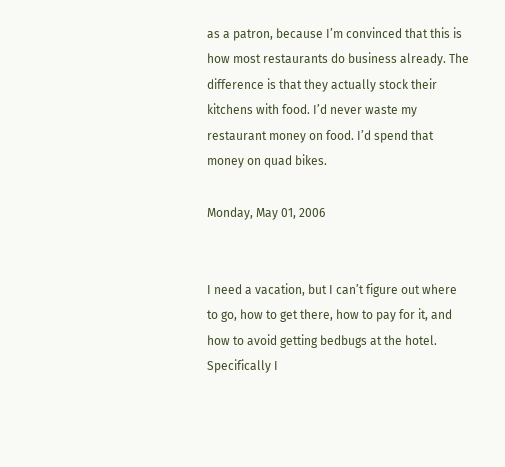as a patron, because I’m convinced that this is how most restaurants do business already. The difference is that they actually stock their kitchens with food. I’d never waste my restaurant money on food. I’d spend that money on quad bikes.

Monday, May 01, 2006


I need a vacation, but I can’t figure out where to go, how to get there, how to pay for it, and how to avoid getting bedbugs at the hotel. Specifically I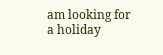am looking for a holiday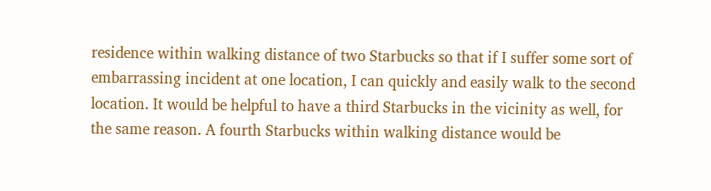residence within walking distance of two Starbucks so that if I suffer some sort of embarrassing incident at one location, I can quickly and easily walk to the second location. It would be helpful to have a third Starbucks in the vicinity as well, for the same reason. A fourth Starbucks within walking distance would be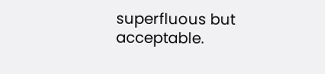superfluous but acceptable.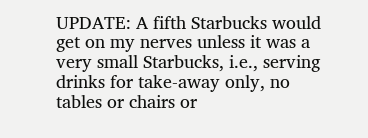UPDATE: A fifth Starbucks would get on my nerves unless it was a very small Starbucks, i.e., serving drinks for take-away only, no tables or chairs or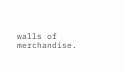walls of merchandise.